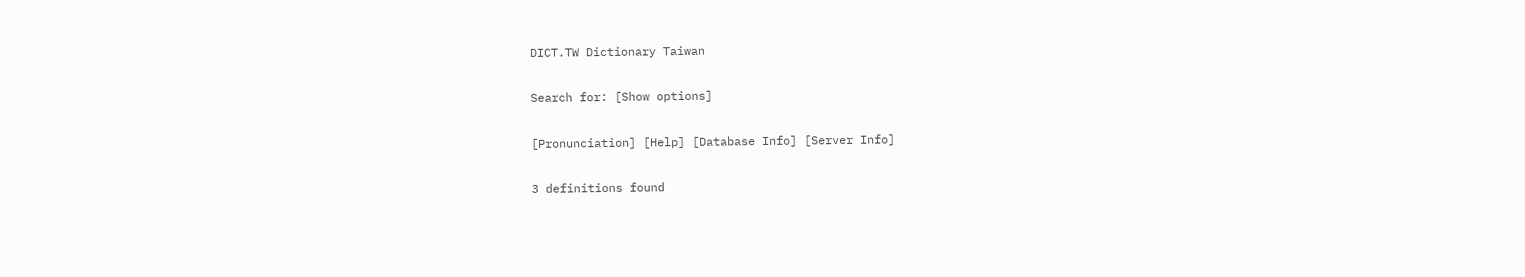DICT.TW Dictionary Taiwan

Search for: [Show options]

[Pronunciation] [Help] [Database Info] [Server Info]

3 definitions found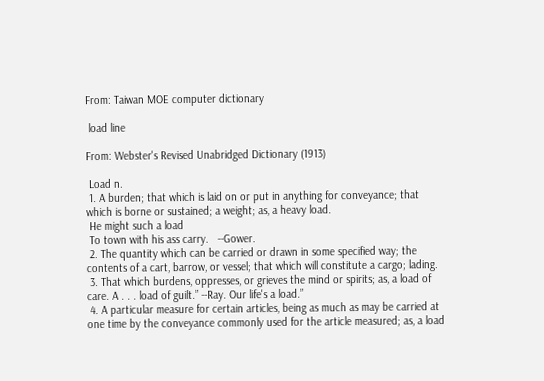From: Taiwan MOE computer dictionary

 load line

From: Webster's Revised Unabridged Dictionary (1913)

 Load n.
 1. A burden; that which is laid on or put in anything for conveyance; that which is borne or sustained; a weight; as, a heavy load.
 He might such a load
 To town with his ass carry.   --Gower.
 2. The quantity which can be carried or drawn in some specified way; the contents of a cart, barrow, or vessel; that which will constitute a cargo; lading.
 3. That which burdens, oppresses, or grieves the mind or spirits; as, a load of care. A . . . load of guilt.” --Ray. Our life's a load.”
 4. A particular measure for certain articles, being as much as may be carried at one time by the conveyance commonly used for the article measured; as, a load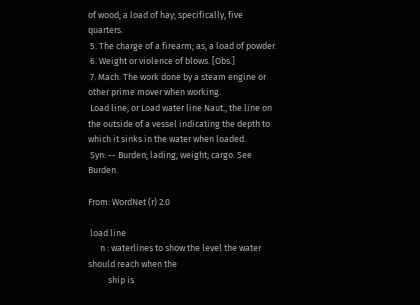of wood; a load of hay; specifically, five quarters.
 5. The charge of a firearm; as, a load of powder.
 6. Weight or violence of blows. [Obs.]
 7. Mach. The work done by a steam engine or other prime mover when working.
 Load line, or Load water line Naut., the line on the outside of a vessel indicating the depth to which it sinks in the water when loaded.
 Syn: -- Burden; lading; weight; cargo. See Burden.

From: WordNet (r) 2.0

 load line
      n : waterlines to show the level the water should reach when the
          ship is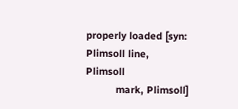properly loaded [syn: Plimsoll line, Plimsoll
          mark, Plimsoll]